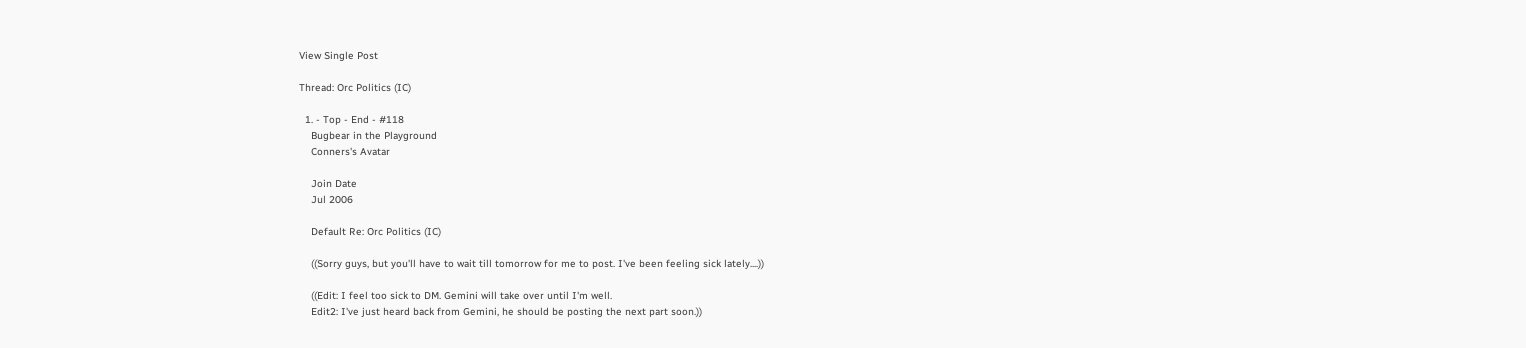View Single Post

Thread: Orc Politics (IC)

  1. - Top - End - #118
    Bugbear in the Playground
    Conners's Avatar

    Join Date
    Jul 2006

    Default Re: Orc Politics (IC)

    ((Sorry guys, but you'll have to wait till tomorrow for me to post. I've been feeling sick lately....))

    ((Edit: I feel too sick to DM. Gemini will take over until I'm well.
    Edit2: I've just heard back from Gemini, he should be posting the next part soon.))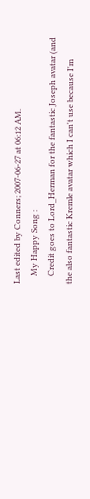Last edited by Conners; 2007-06-27 at 06:12 AM.
    My Happy Song :
    Credit goes to Lord_Herman for the fantastic Joseph avatar (and the also fantastic Kremle avatar which I can't use because I'm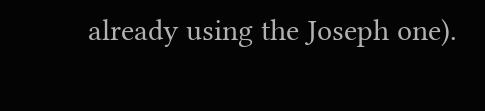already using the Joseph one).